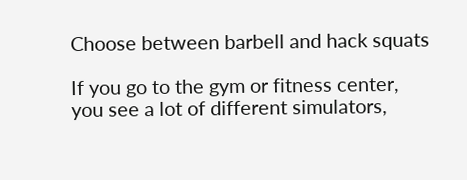Choose between barbell and hack squats

If you go to the gym or fitness center, you see a lot of different simulators,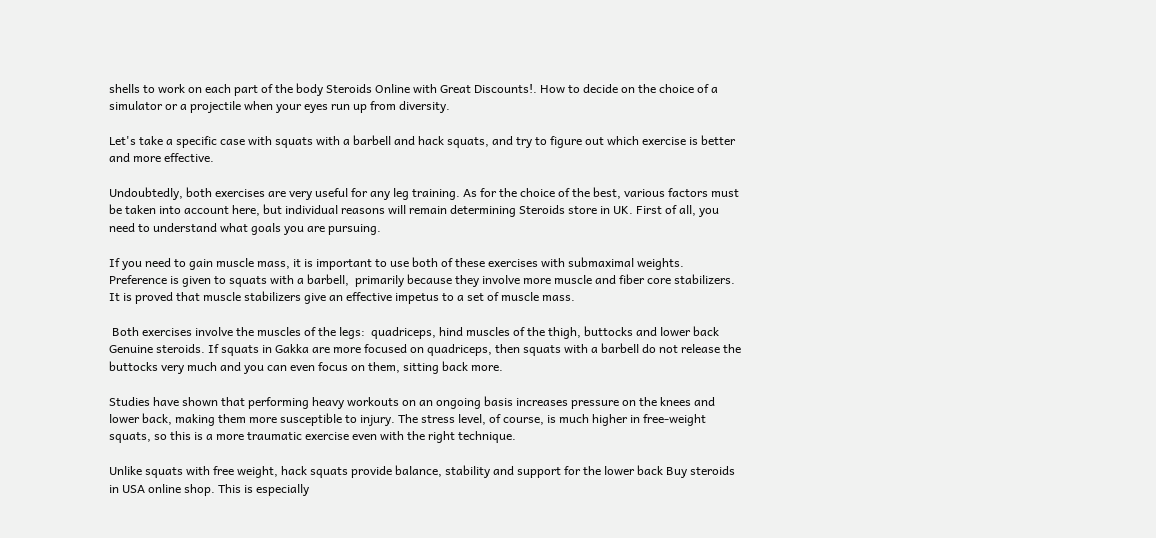shells to work on each part of the body Steroids Online with Great Discounts!. How to decide on the choice of a simulator or a projectile when your eyes run up from diversity.

Let's take a specific case with squats with a barbell and hack squats, and try to figure out which exercise is better and more effective.

Undoubtedly, both exercises are very useful for any leg training. As for the choice of the best, various factors must be taken into account here, but individual reasons will remain determining Steroids store in UK. First of all, you need to understand what goals you are pursuing.

If you need to gain muscle mass, it is important to use both of these exercises with submaximal weights. Preference is given to squats with a barbell,  primarily because they involve more muscle and fiber core stabilizers. It is proved that muscle stabilizers give an effective impetus to a set of muscle mass.

 Both exercises involve the muscles of the legs:  quadriceps, hind muscles of the thigh, buttocks and lower back Genuine steroids. If squats in Gakka are more focused on quadriceps, then squats with a barbell do not release the buttocks very much and you can even focus on them, sitting back more.

Studies have shown that performing heavy workouts on an ongoing basis increases pressure on the knees and lower back, making them more susceptible to injury. The stress level, of course, is much higher in free-weight squats, so this is a more traumatic exercise even with the right technique.

Unlike squats with free weight, hack squats provide balance, stability and support for the lower back Buy steroids in USA online shop. This is especially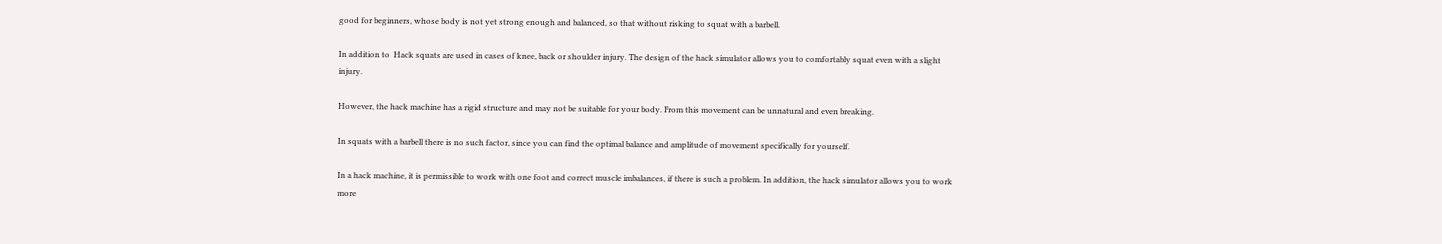good for beginners, whose body is not yet strong enough and balanced, so that without risking to squat with a barbell.

In addition to  Hack squats are used in cases of knee, back or shoulder injury. The design of the hack simulator allows you to comfortably squat even with a slight injury.

However, the hack machine has a rigid structure and may not be suitable for your body. From this movement can be unnatural and even breaking.

In squats with a barbell there is no such factor, since you can find the optimal balance and amplitude of movement specifically for yourself.

In a hack machine, it is permissible to work with one foot and correct muscle imbalances, if there is such a problem. In addition, the hack simulator allows you to work more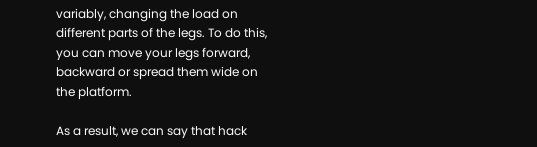variably, changing the load on different parts of the legs. To do this, you can move your legs forward, backward or spread them wide on the platform.

As a result, we can say that hack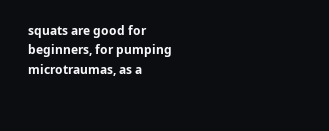squats are good for beginners, for pumping microtraumas, as a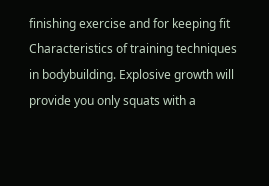finishing exercise and for keeping fit Characteristics of training techniques in bodybuilding. Explosive growth will provide you only squats with a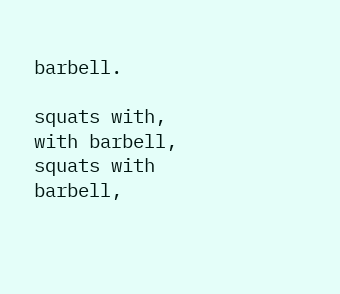barbell.

squats with, with barbell, squats with barbell,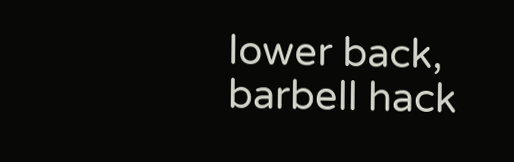lower back, barbell hack